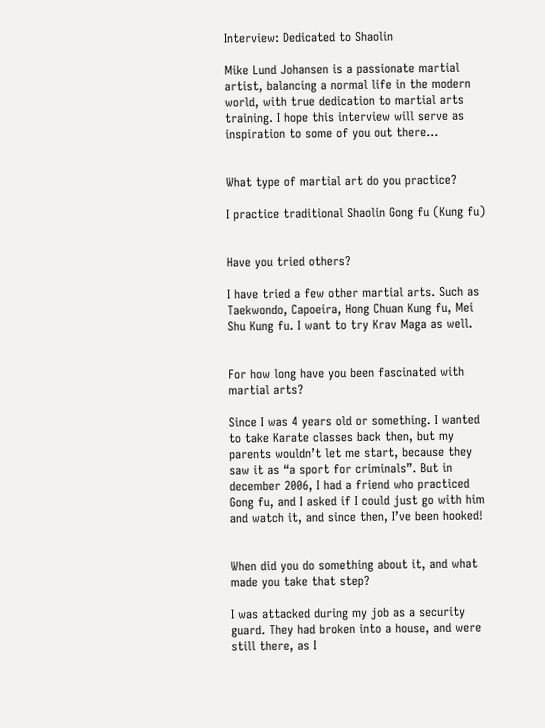Interview: Dedicated to Shaolin

Mike Lund Johansen is a passionate martial artist, balancing a normal life in the modern world, with true dedication to martial arts training. I hope this interview will serve as inspiration to some of you out there…


What type of martial art do you practice?

I practice traditional Shaolin Gong fu (Kung fu)


Have you tried others?

I have tried a few other martial arts. Such as Taekwondo, Capoeira, Hong Chuan Kung fu, Mei Shu Kung fu. I want to try Krav Maga as well.


For how long have you been fascinated with martial arts?

Since I was 4 years old or something. I wanted to take Karate classes back then, but my parents wouldn’t let me start, because they saw it as “a sport for criminals”. But in december 2006, I had a friend who practiced Gong fu, and I asked if I could just go with him and watch it, and since then, I’ve been hooked!


When did you do something about it, and what made you take that step?

I was attacked during my job as a security guard. They had broken into a house, and were still there, as I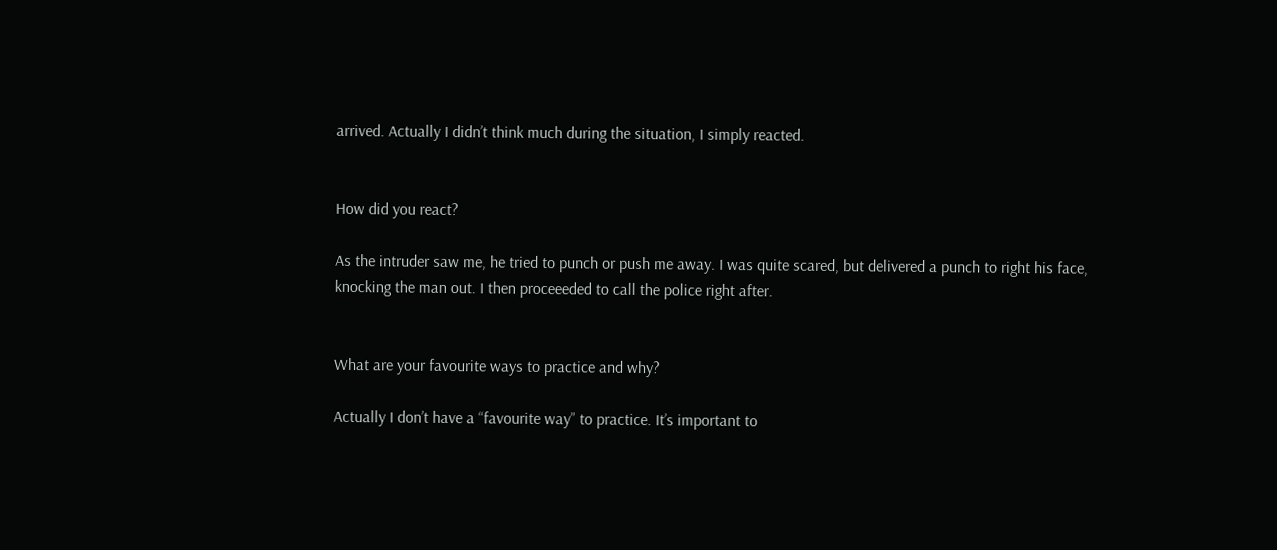arrived. Actually I didn’t think much during the situation, I simply reacted.


How did you react?

As the intruder saw me, he tried to punch or push me away. I was quite scared, but delivered a punch to right his face, knocking the man out. I then proceeeded to call the police right after.


What are your favourite ways to practice and why?

Actually I don’t have a “favourite way” to practice. It’s important to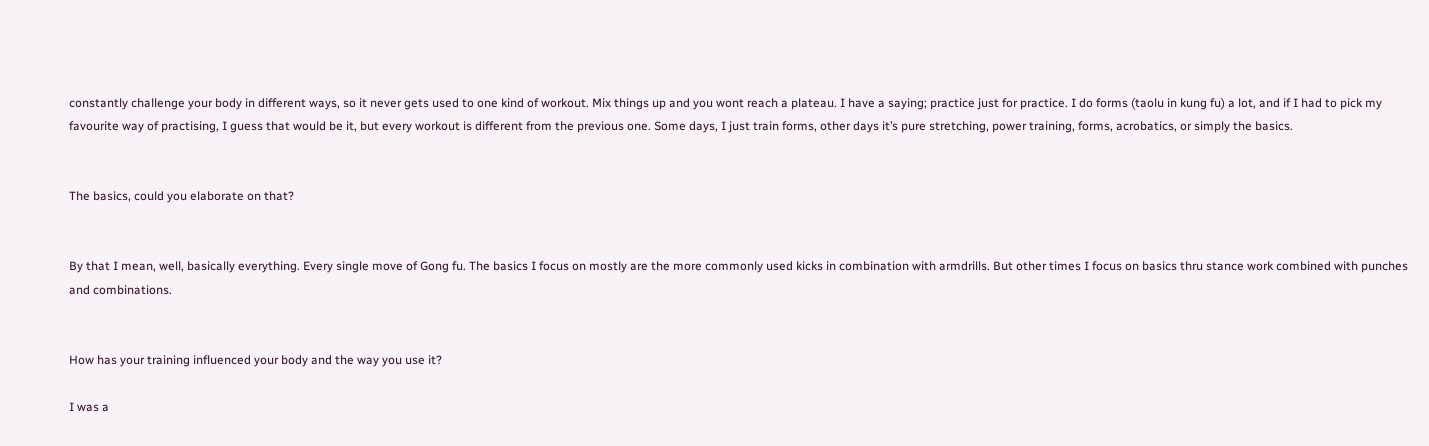constantly challenge your body in different ways, so it never gets used to one kind of workout. Mix things up and you wont reach a plateau. I have a saying; practice just for practice. I do forms (taolu in kung fu) a lot, and if I had to pick my favourite way of practising, I guess that would be it, but every workout is different from the previous one. Some days, I just train forms, other days it’s pure stretching, power training, forms, acrobatics, or simply the basics.


The basics, could you elaborate on that?


By that I mean, well, basically everything. Every single move of Gong fu. The basics I focus on mostly are the more commonly used kicks in combination with armdrills. But other times I focus on basics thru stance work combined with punches and combinations.


How has your training influenced your body and the way you use it?

I was a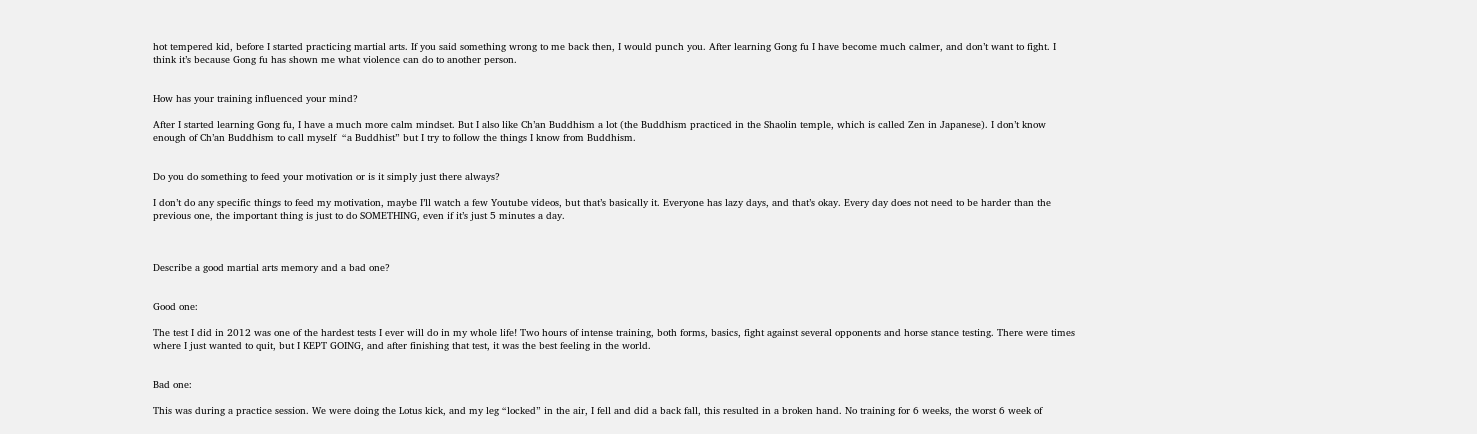hot tempered kid, before I started practicing martial arts. If you said something wrong to me back then, I would punch you. After learning Gong fu I have become much calmer, and don’t want to fight. I think it’s because Gong fu has shown me what violence can do to another person.


How has your training influenced your mind?

After I started learning Gong fu, I have a much more calm mindset. But I also like Ch’an Buddhism a lot (the Buddhism practiced in the Shaolin temple, which is called Zen in Japanese). I don’t know enough of Ch’an Buddhism to call myself  “a Buddhist” but I try to follow the things I know from Buddhism.


Do you do something to feed your motivation or is it simply just there always?

I don’t do any specific things to feed my motivation, maybe I’ll watch a few Youtube videos, but that’s basically it. Everyone has lazy days, and that’s okay. Every day does not need to be harder than the previous one, the important thing is just to do SOMETHING, even if it’s just 5 minutes a day.



Describe a good martial arts memory and a bad one?


Good one:

The test I did in 2012 was one of the hardest tests I ever will do in my whole life! Two hours of intense training, both forms, basics, fight against several opponents and horse stance testing. There were times where I just wanted to quit, but I KEPT GOING, and after finishing that test, it was the best feeling in the world.


Bad one:

This was during a practice session. We were doing the Lotus kick, and my leg “locked” in the air, I fell and did a back fall, this resulted in a broken hand. No training for 6 weeks, the worst 6 week of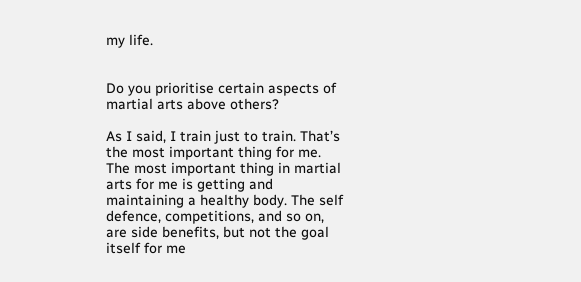my life.


Do you prioritise certain aspects of martial arts above others?

As I said, I train just to train. That’s the most important thing for me. The most important thing in martial arts for me is getting and maintaining a healthy body. The self defence, competitions, and so on, are side benefits, but not the goal itself for me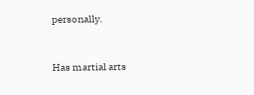personally.


Has martial arts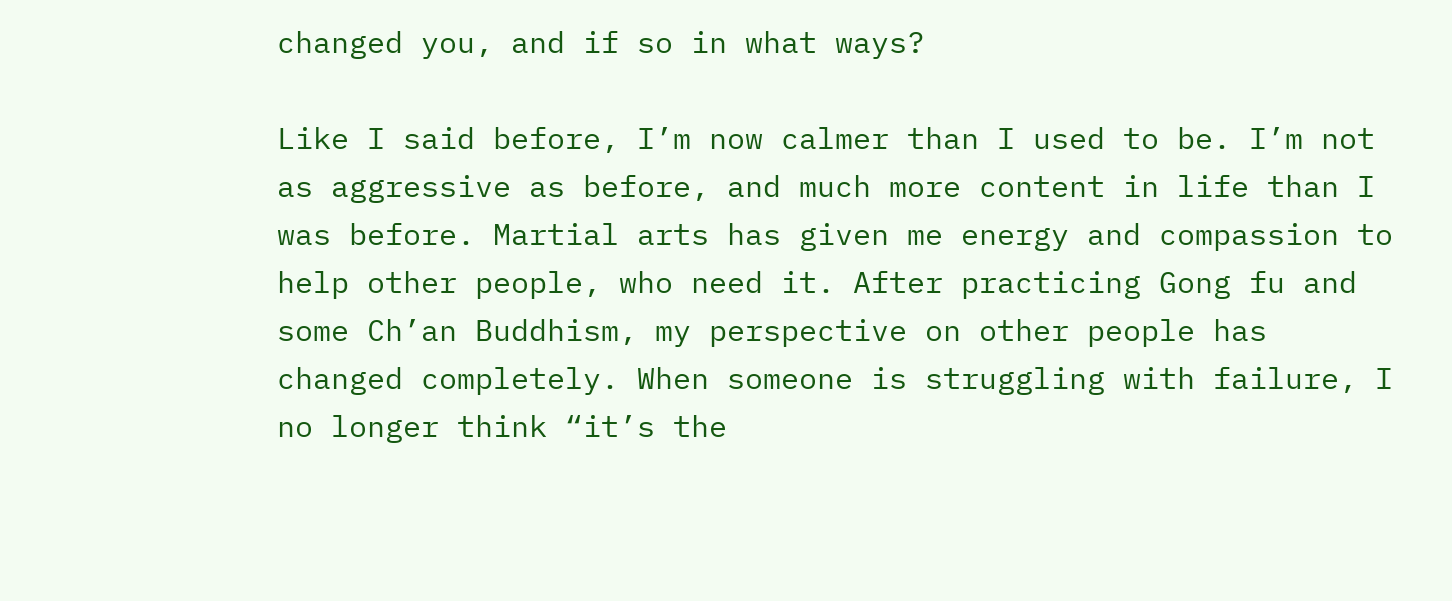changed you, and if so in what ways?

Like I said before, I’m now calmer than I used to be. I’m not as aggressive as before, and much more content in life than I was before. Martial arts has given me energy and compassion to help other people, who need it. After practicing Gong fu and some Ch’an Buddhism, my perspective on other people has changed completely. When someone is struggling with failure, I no longer think “it’s the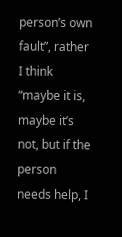person’s own fault”, rather I think  “maybe it is, maybe it’s not, but if the person needs help, I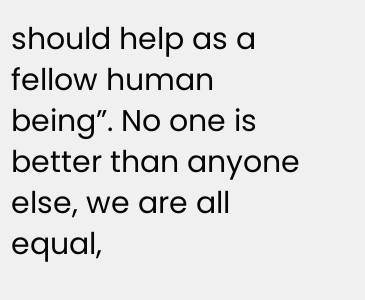should help as a fellow human being”. No one is better than anyone else, we are all equal,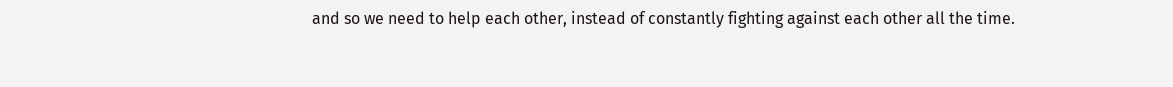and so we need to help each other, instead of constantly fighting against each other all the time.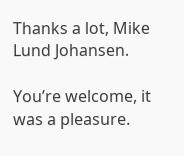Thanks a lot, Mike Lund Johansen.

You’re welcome, it was a pleasure.